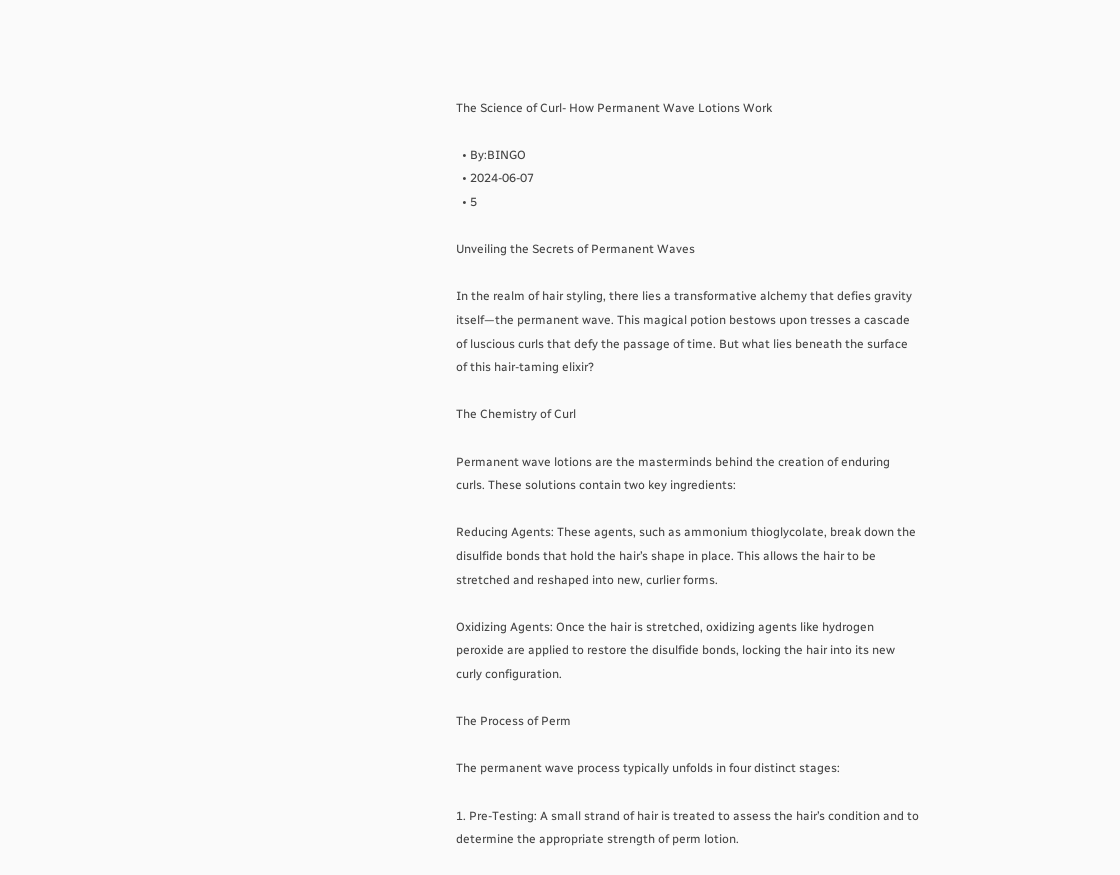The Science of Curl- How Permanent Wave Lotions Work

  • By:BINGO
  • 2024-06-07
  • 5

Unveiling the Secrets of Permanent Waves

In the realm of hair styling, there lies a transformative alchemy that defies gravity itself—the permanent wave. This magical potion bestows upon tresses a cascade of luscious curls that defy the passage of time. But what lies beneath the surface of this hair-taming elixir?

The Chemistry of Curl

Permanent wave lotions are the masterminds behind the creation of enduring curls. These solutions contain two key ingredients:

Reducing Agents: These agents, such as ammonium thioglycolate, break down the disulfide bonds that hold the hair’s shape in place. This allows the hair to be stretched and reshaped into new, curlier forms.

Oxidizing Agents: Once the hair is stretched, oxidizing agents like hydrogen peroxide are applied to restore the disulfide bonds, locking the hair into its new curly configuration.

The Process of Perm

The permanent wave process typically unfolds in four distinct stages:

1. Pre-Testing: A small strand of hair is treated to assess the hair’s condition and to determine the appropriate strength of perm lotion.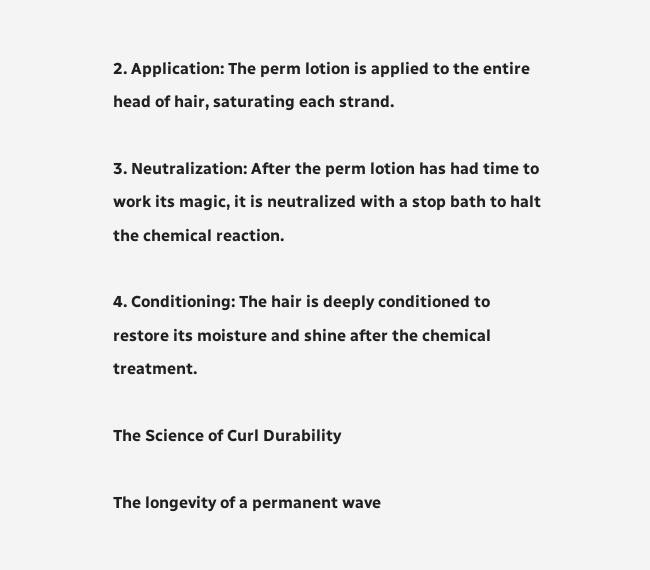2. Application: The perm lotion is applied to the entire head of hair, saturating each strand.

3. Neutralization: After the perm lotion has had time to work its magic, it is neutralized with a stop bath to halt the chemical reaction.

4. Conditioning: The hair is deeply conditioned to restore its moisture and shine after the chemical treatment.

The Science of Curl Durability

The longevity of a permanent wave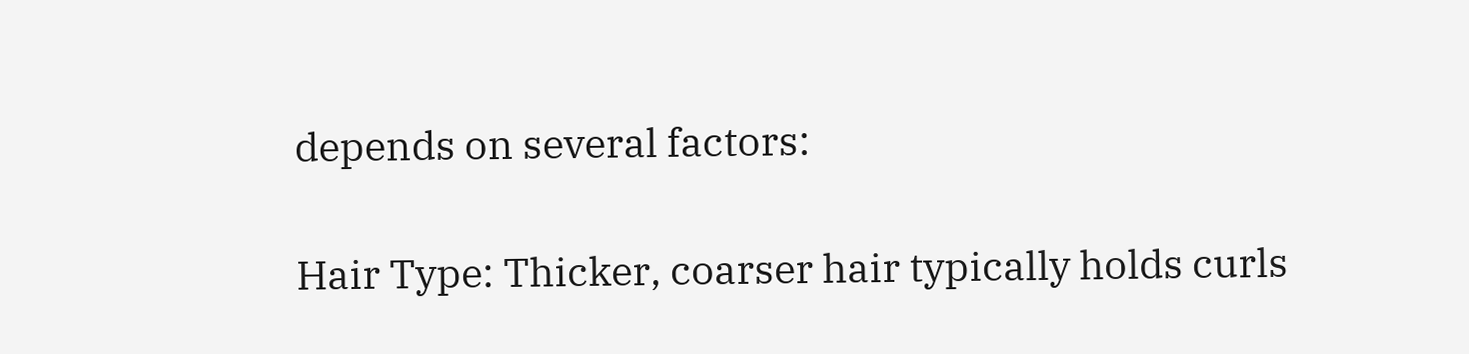depends on several factors:

Hair Type: Thicker, coarser hair typically holds curls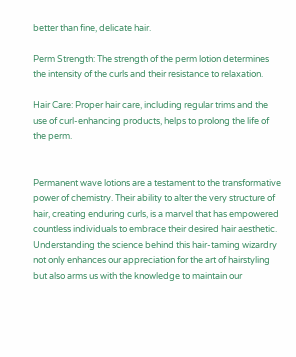better than fine, delicate hair.

Perm Strength: The strength of the perm lotion determines the intensity of the curls and their resistance to relaxation.

Hair Care: Proper hair care, including regular trims and the use of curl-enhancing products, helps to prolong the life of the perm.


Permanent wave lotions are a testament to the transformative power of chemistry. Their ability to alter the very structure of hair, creating enduring curls, is a marvel that has empowered countless individuals to embrace their desired hair aesthetic. Understanding the science behind this hair-taming wizardry not only enhances our appreciation for the art of hairstyling but also arms us with the knowledge to maintain our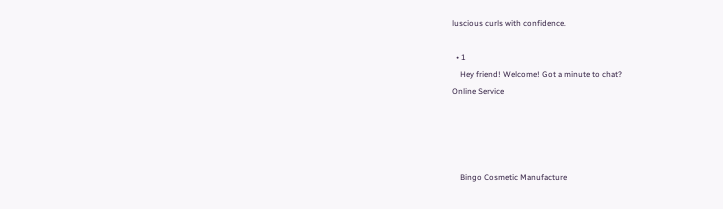luscious curls with confidence.

  • 1
    Hey friend! Welcome! Got a minute to chat?
Online Service




    Bingo Cosmetic Manufacture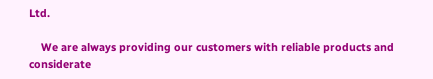Ltd.

    We are always providing our customers with reliable products and considerate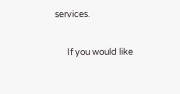services.

      If you would like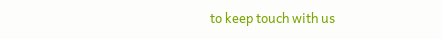to keep touch with us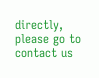directly, please go to contact us